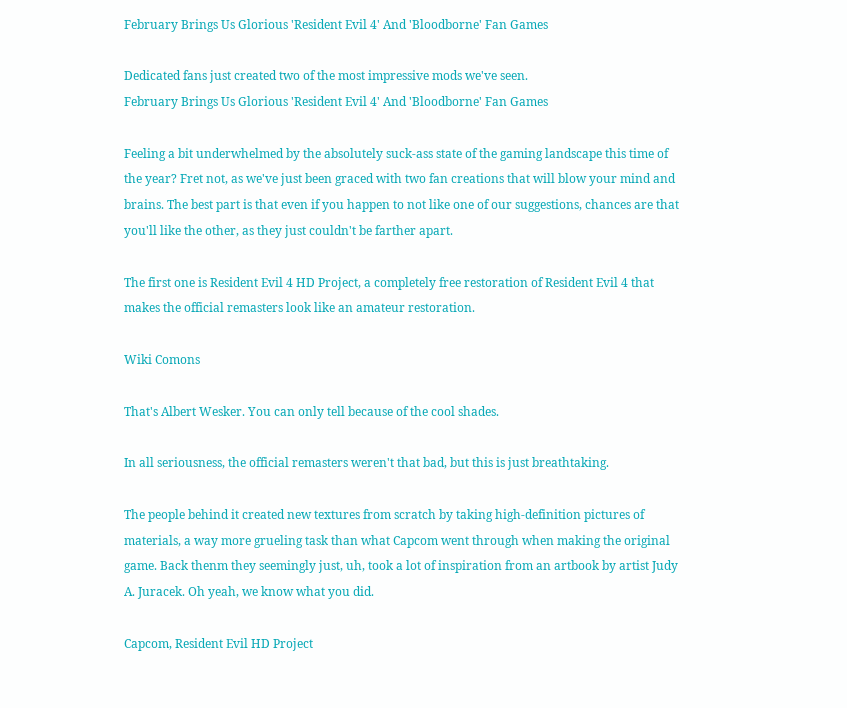February Brings Us Glorious 'Resident Evil 4' And 'Bloodborne' Fan Games

Dedicated fans just created two of the most impressive mods we've seen.
February Brings Us Glorious 'Resident Evil 4' And 'Bloodborne' Fan Games

Feeling a bit underwhelmed by the absolutely suck-ass state of the gaming landscape this time of the year? Fret not, as we've just been graced with two fan creations that will blow your mind and brains. The best part is that even if you happen to not like one of our suggestions, chances are that you'll like the other, as they just couldn't be farther apart.

The first one is Resident Evil 4 HD Project, a completely free restoration of Resident Evil 4 that makes the official remasters look like an amateur restoration.

Wiki Comons

That's Albert Wesker. You can only tell because of the cool shades.

In all seriousness, the official remasters weren't that bad, but this is just breathtaking.

The people behind it created new textures from scratch by taking high-definition pictures of materials, a way more grueling task than what Capcom went through when making the original game. Back thenm they seemingly just, uh, took a lot of inspiration from an artbook by artist Judy A. Juracek. Oh yeah, we know what you did.

Capcom, Resident Evil HD Project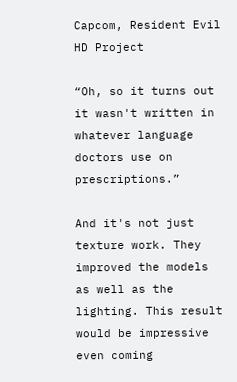Capcom, Resident Evil HD Project

“Oh, so it turns out it wasn't written in whatever language doctors use on prescriptions.”

And it's not just texture work. They improved the models as well as the lighting. This result would be impressive even coming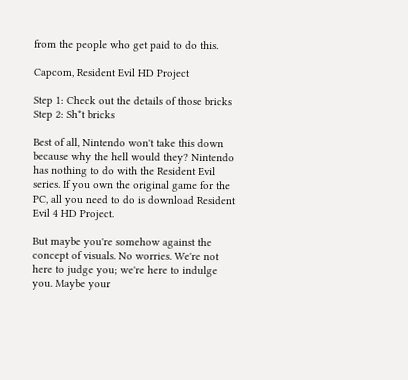from the people who get paid to do this.

Capcom, Resident Evil HD Project

Step 1: Check out the details of those bricks
Step 2: Sh*t bricks

Best of all, Nintendo won't take this down because why the hell would they? Nintendo has nothing to do with the Resident Evil series. If you own the original game for the PC, all you need to do is download Resident Evil 4 HD Project.

But maybe you're somehow against the concept of visuals. No worries. We're not here to judge you; we're here to indulge you. Maybe your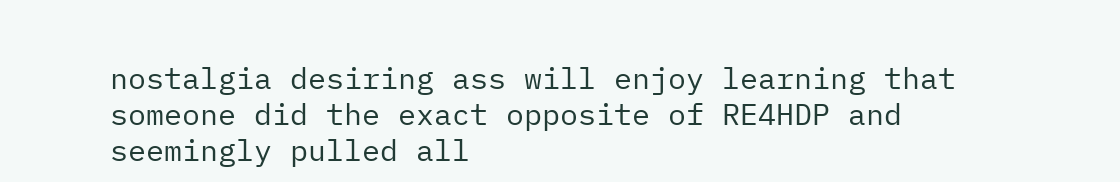nostalgia desiring ass will enjoy learning that someone did the exact opposite of RE4HDP and seemingly pulled all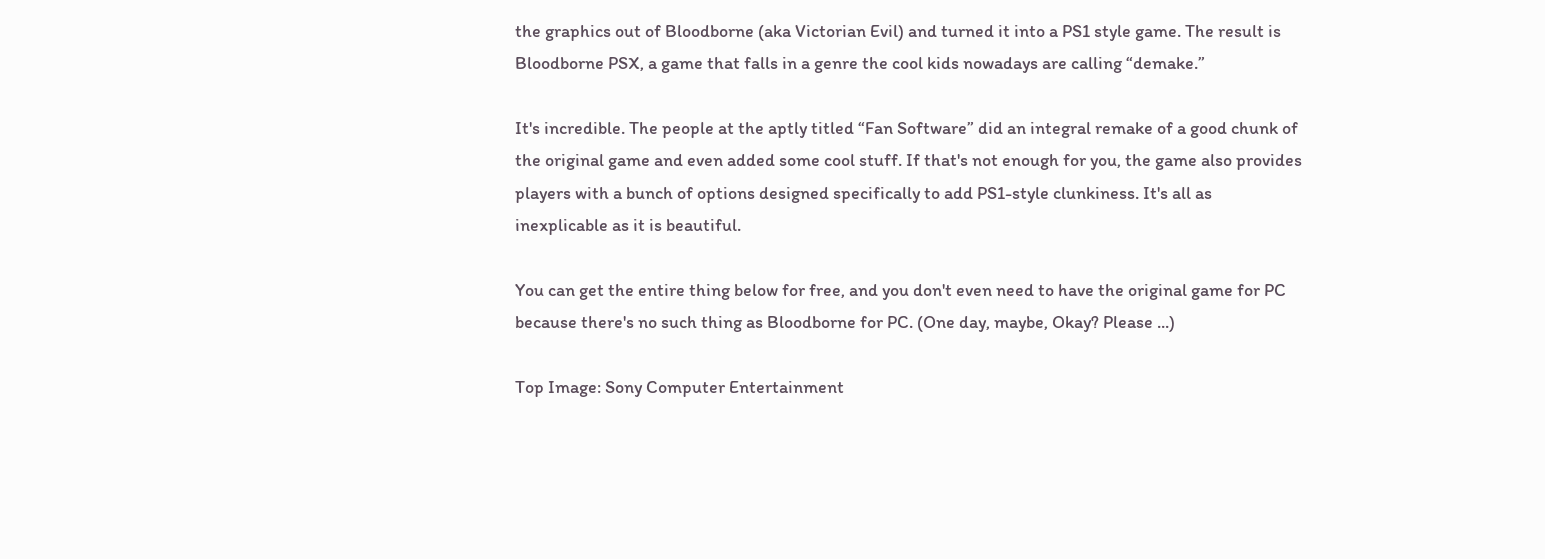the graphics out of Bloodborne (aka Victorian Evil) and turned it into a PS1 style game. The result is Bloodborne PSX, a game that falls in a genre the cool kids nowadays are calling “demake.”

It's incredible. The people at the aptly titled “Fan Software” did an integral remake of a good chunk of the original game and even added some cool stuff. If that's not enough for you, the game also provides players with a bunch of options designed specifically to add PS1-style clunkiness. It's all as inexplicable as it is beautiful.

You can get the entire thing below for free, and you don't even need to have the original game for PC because there's no such thing as Bloodborne for PC. (One day, maybe, Okay? Please ...)

Top Image: Sony Computer Entertainment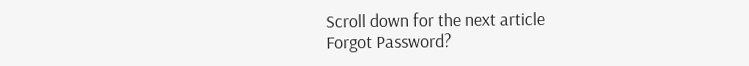Scroll down for the next article
Forgot Password?